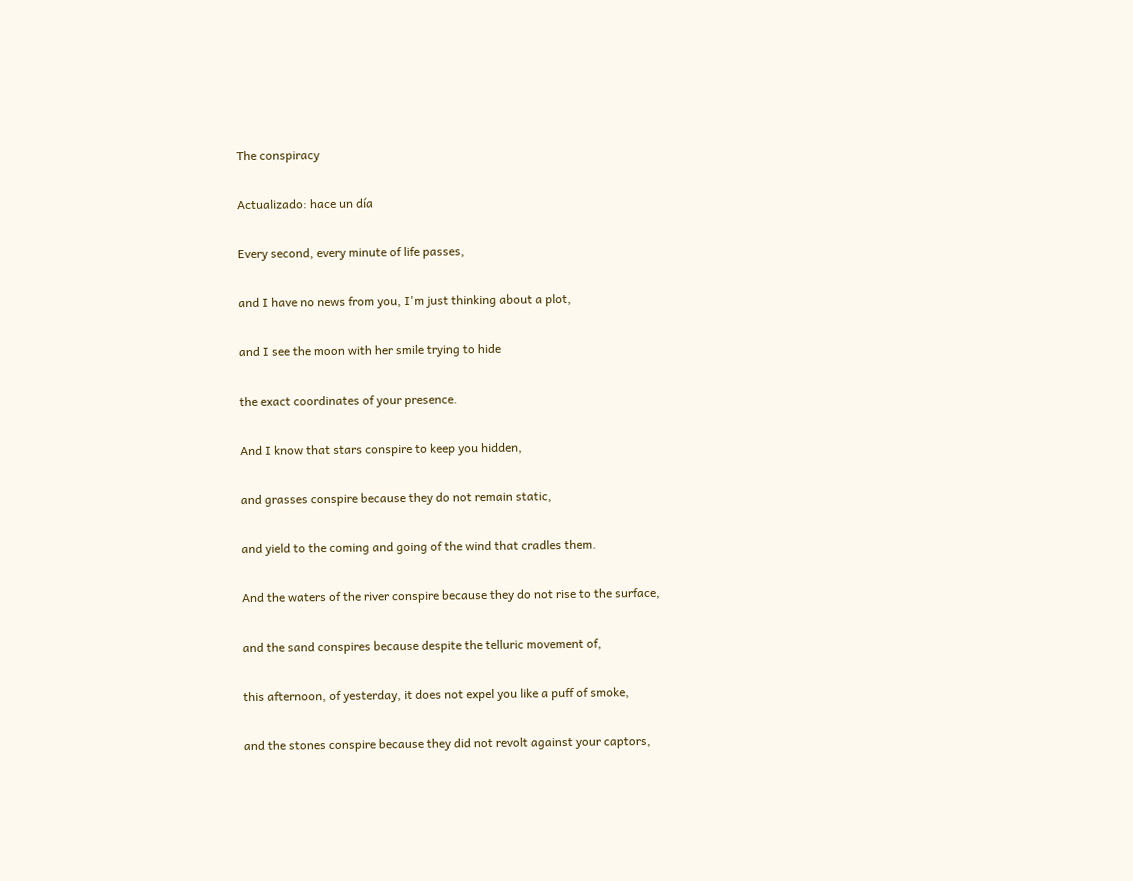The conspiracy

Actualizado: hace un día

Every second, every minute of life passes,

and I have no news from you, I'm just thinking about a plot,

and I see the moon with her smile trying to hide

the exact coordinates of your presence.

And I know that stars conspire to keep you hidden,

and grasses conspire because they do not remain static,

and yield to the coming and going of the wind that cradles them.

And the waters of the river conspire because they do not rise to the surface,

and the sand conspires because despite the telluric movement of,

this afternoon, of yesterday, it does not expel you like a puff of smoke,

and the stones conspire because they did not revolt against your captors,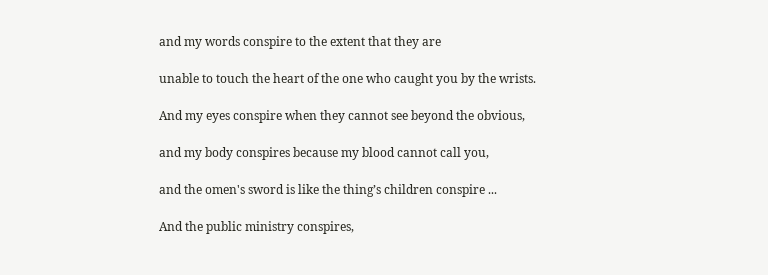and my words conspire to the extent that they are

unable to touch the heart of the one who caught you by the wrists.

And my eyes conspire when they cannot see beyond the obvious,

and my body conspires because my blood cannot call you,

and the omen's sword is like the thing’s children conspire ...

And the public ministry conspires,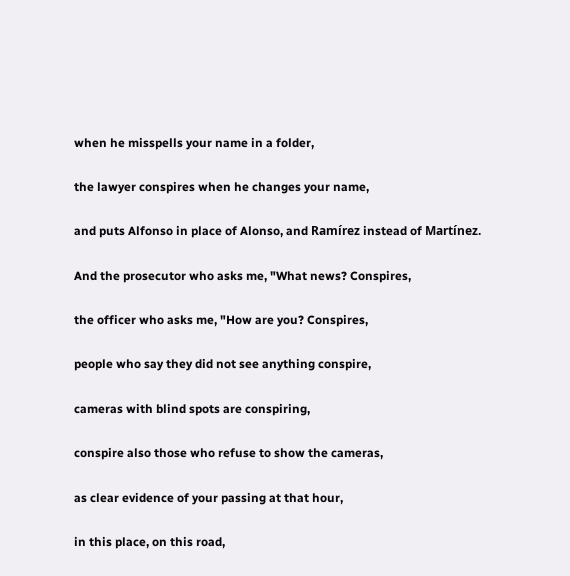when he misspells your name in a folder,

the lawyer conspires when he changes your name,

and puts Alfonso in place of Alonso, and Ramírez instead of Martínez.

And the prosecutor who asks me, "What news? Conspires,

the officer who asks me, "How are you? Conspires,

people who say they did not see anything conspire,

cameras with blind spots are conspiring,

conspire also those who refuse to show the cameras,

as clear evidence of your passing at that hour,

in this place, on this road,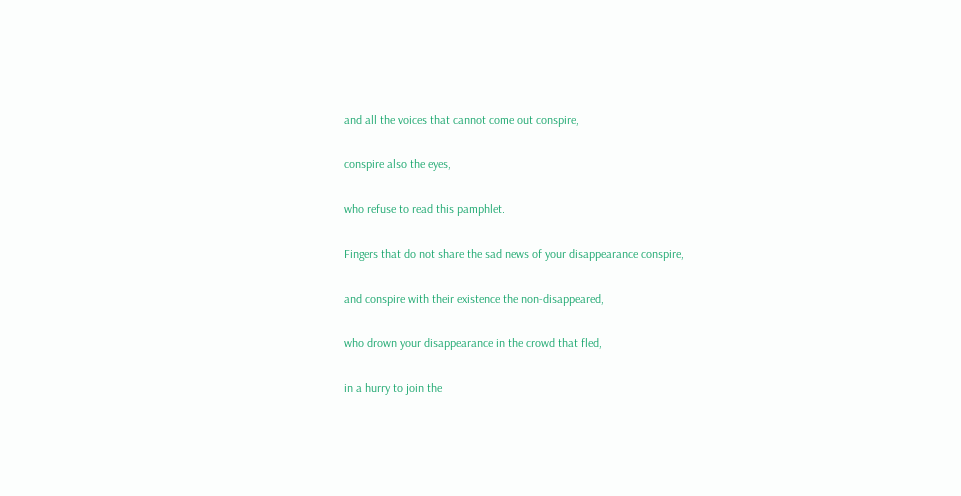and all the voices that cannot come out conspire,

conspire also the eyes,

who refuse to read this pamphlet.

Fingers that do not share the sad news of your disappearance conspire,

and conspire with their existence the non-disappeared,

who drown your disappearance in the crowd that fled,

in a hurry to join the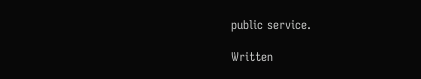public service.

Written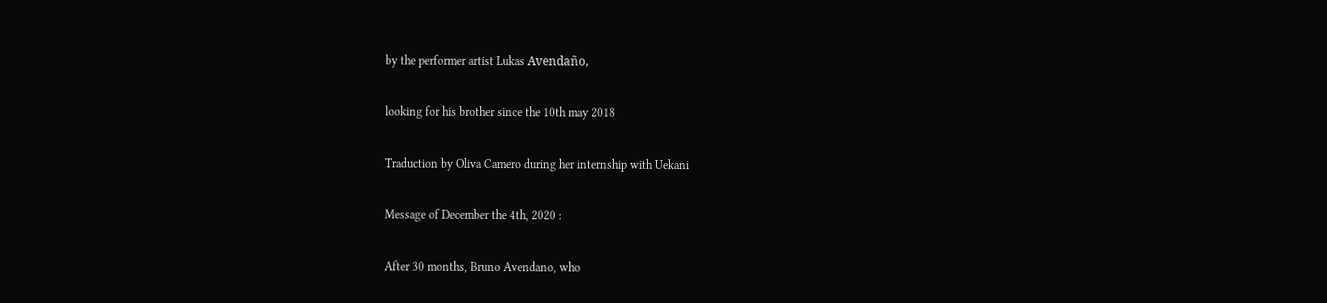by the performer artist Lukas Avendaño,

looking for his brother since the 10th may 2018

Traduction by Oliva Camero during her internship with Uekani

Message of December the 4th, 2020 :

After 30 months, Bruno Avendano, who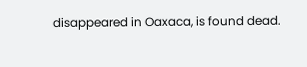disappeared in Oaxaca, is found dead.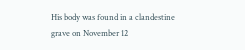His body was found in a clandestine grave on November 12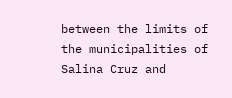between the limits of the municipalities of Salina Cruz and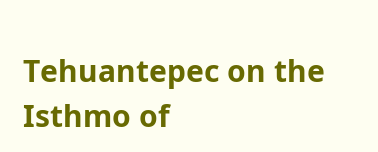Tehuantepec on the Isthmo of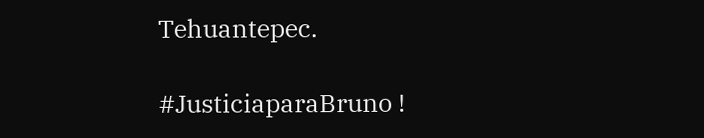Tehuantepec.

#JusticiaparaBruno !